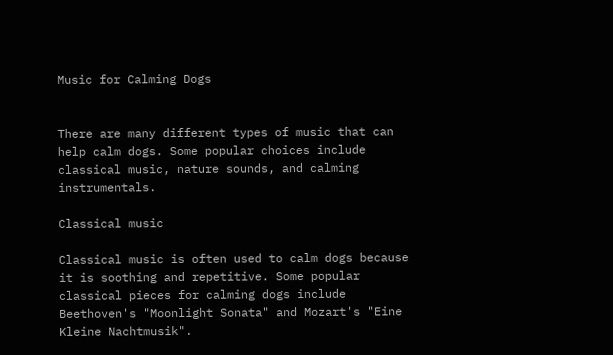Music for Calming Dogs


There are many different types of music that can help calm dogs. Some popular choices include classical music, nature sounds, and calming instrumentals.

Classical music

Classical music is often used to calm dogs because it is soothing and repetitive. Some popular classical pieces for calming dogs include Beethoven's "Moonlight Sonata" and Mozart's "Eine Kleine Nachtmusik".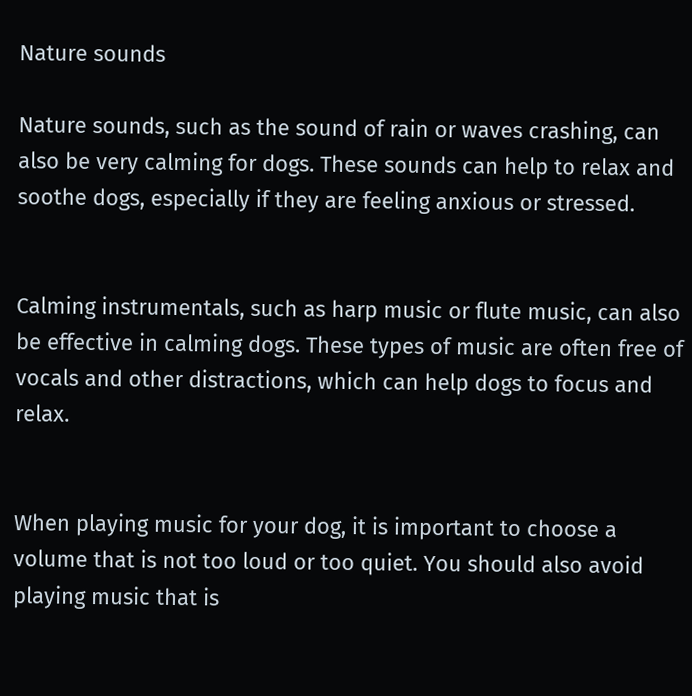Nature sounds

Nature sounds, such as the sound of rain or waves crashing, can also be very calming for dogs. These sounds can help to relax and soothe dogs, especially if they are feeling anxious or stressed.


Calming instrumentals, such as harp music or flute music, can also be effective in calming dogs. These types of music are often free of vocals and other distractions, which can help dogs to focus and relax.


When playing music for your dog, it is important to choose a volume that is not too loud or too quiet. You should also avoid playing music that is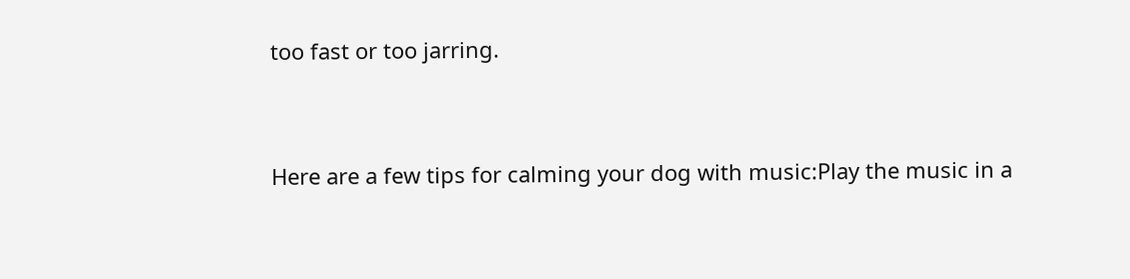too fast or too jarring.


Here are a few tips for calming your dog with music:Play the music in a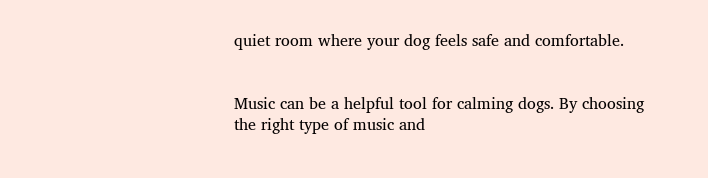quiet room where your dog feels safe and comfortable.


Music can be a helpful tool for calming dogs. By choosing the right type of music and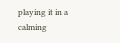playing it in a calming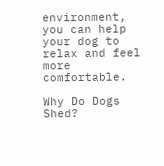environment, you can help your dog to relax and feel more comfortable.

Why Do Dogs Shed?